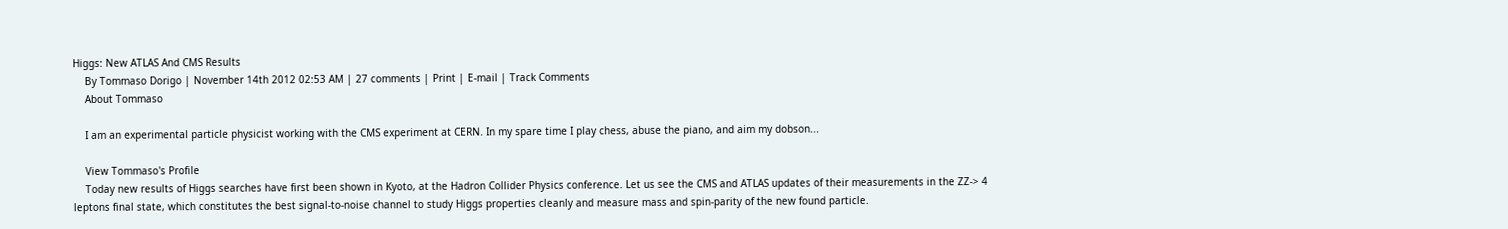Higgs: New ATLAS And CMS Results
    By Tommaso Dorigo | November 14th 2012 02:53 AM | 27 comments | Print | E-mail | Track Comments
    About Tommaso

    I am an experimental particle physicist working with the CMS experiment at CERN. In my spare time I play chess, abuse the piano, and aim my dobson...

    View Tommaso's Profile
    Today new results of Higgs searches have first been shown in Kyoto, at the Hadron Collider Physics conference. Let us see the CMS and ATLAS updates of their measurements in the ZZ-> 4 leptons final state, which constitutes the best signal-to-noise channel to study Higgs properties cleanly and measure mass and spin-parity of the new found particle.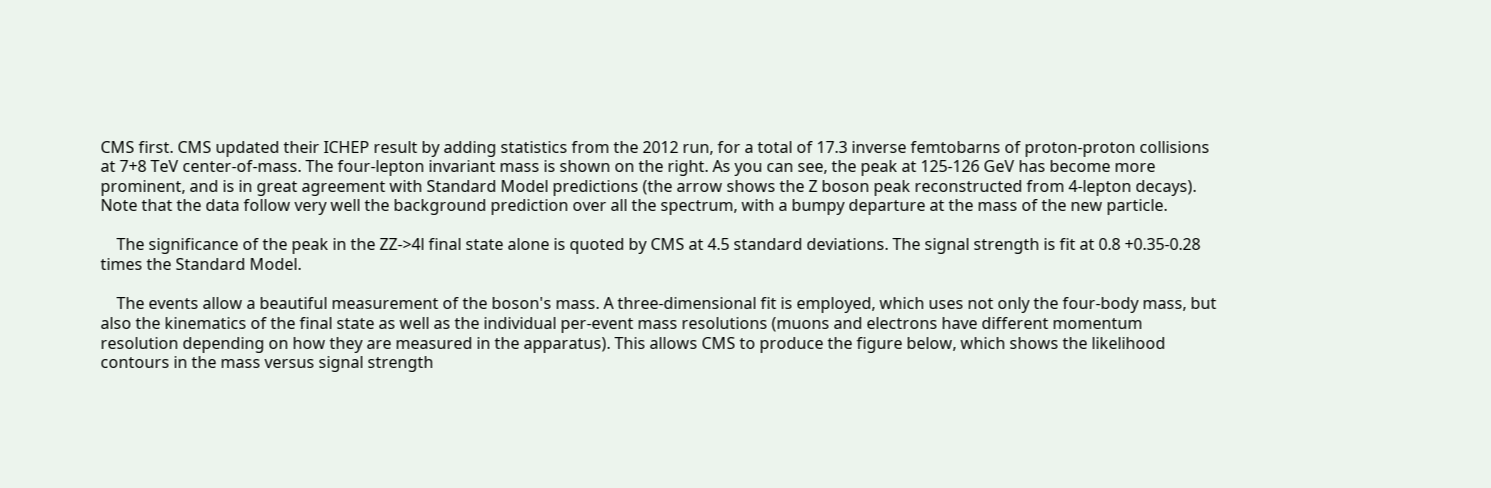CMS first. CMS updated their ICHEP result by adding statistics from the 2012 run, for a total of 17.3 inverse femtobarns of proton-proton collisions at 7+8 TeV center-of-mass. The four-lepton invariant mass is shown on the right. As you can see, the peak at 125-126 GeV has become more prominent, and is in great agreement with Standard Model predictions (the arrow shows the Z boson peak reconstructed from 4-lepton decays). Note that the data follow very well the background prediction over all the spectrum, with a bumpy departure at the mass of the new particle.

    The significance of the peak in the ZZ->4l final state alone is quoted by CMS at 4.5 standard deviations. The signal strength is fit at 0.8 +0.35-0.28 times the Standard Model.

    The events allow a beautiful measurement of the boson's mass. A three-dimensional fit is employed, which uses not only the four-body mass, but also the kinematics of the final state as well as the individual per-event mass resolutions (muons and electrons have different momentum resolution depending on how they are measured in the apparatus). This allows CMS to produce the figure below, which shows the likelihood contours in the mass versus signal strength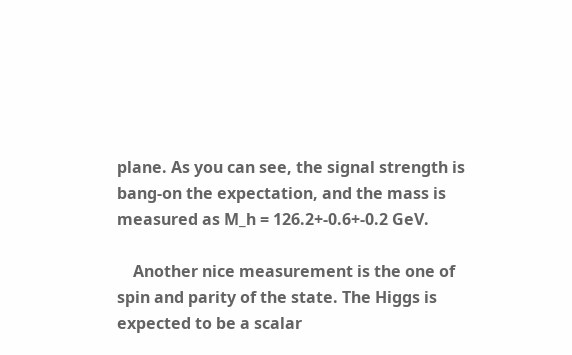plane. As you can see, the signal strength is bang-on the expectation, and the mass is measured as M_h = 126.2+-0.6+-0.2 GeV.

    Another nice measurement is the one of spin and parity of the state. The Higgs is expected to be a scalar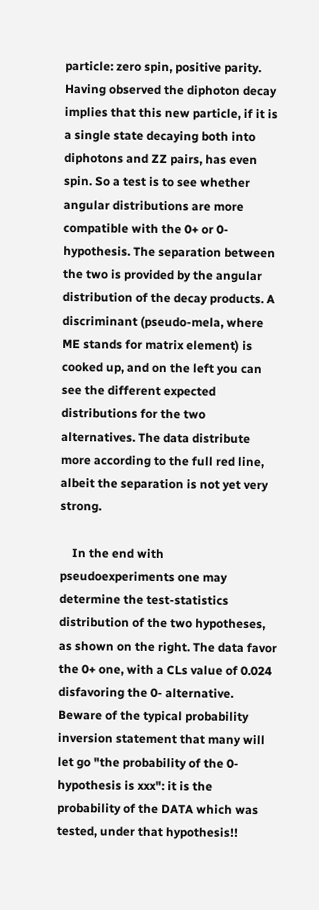particle: zero spin, positive parity. Having observed the diphoton decay implies that this new particle, if it is a single state decaying both into diphotons and ZZ pairs, has even spin. So a test is to see whether angular distributions are more compatible with the 0+ or 0- hypothesis. The separation between the two is provided by the angular distribution of the decay products. A discriminant (pseudo-mela, where ME stands for matrix element) is cooked up, and on the left you can see the different expected distributions for the two alternatives. The data distribute more according to the full red line, albeit the separation is not yet very strong.

    In the end with pseudoexperiments one may determine the test-statistics distribution of the two hypotheses, as shown on the right. The data favor the 0+ one, with a CLs value of 0.024 disfavoring the 0- alternative. Beware of the typical probability inversion statement that many will let go "the probability of the 0- hypothesis is xxx": it is the probability of the DATA which was tested, under that hypothesis!!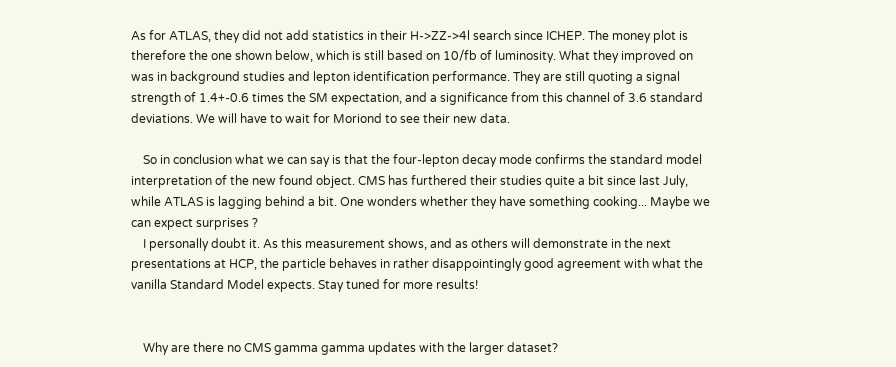As for ATLAS, they did not add statistics in their H->ZZ->4l search since ICHEP. The money plot is therefore the one shown below, which is still based on 10/fb of luminosity. What they improved on was in background studies and lepton identification performance. They are still quoting a signal strength of 1.4+-0.6 times the SM expectation, and a significance from this channel of 3.6 standard deviations. We will have to wait for Moriond to see their new data.

    So in conclusion what we can say is that the four-lepton decay mode confirms the standard model interpretation of the new found object. CMS has furthered their studies quite a bit since last July, while ATLAS is lagging behind a bit. One wonders whether they have something cooking... Maybe we can expect surprises ?
    I personally doubt it. As this measurement shows, and as others will demonstrate in the next presentations at HCP, the particle behaves in rather disappointingly good agreement with what the vanilla Standard Model expects. Stay tuned for more results!


    Why are there no CMS gamma gamma updates with the larger dataset?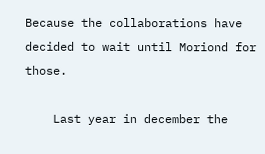Because the collaborations have decided to wait until Moriond for those.

    Last year in december the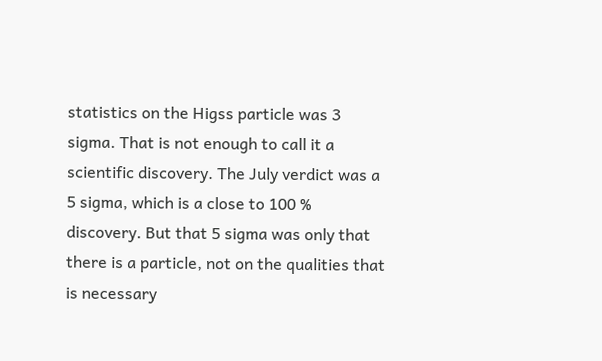statistics on the Higss particle was 3 sigma. That is not enough to call it a scientific discovery. The July verdict was a 5 sigma, which is a close to 100 % discovery. But that 5 sigma was only that there is a particle, not on the qualities that is necessary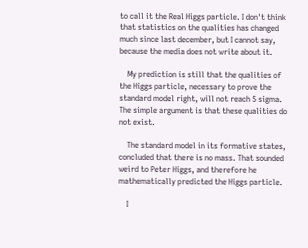to call it the Real Higgs particle. I don't think that statistics on the qualities has changed much since last december, but I cannot say, because the media does not write about it.

    My prediction is still that the qualities of the Higgs particle, necessary to prove the standard model right, will not reach 5 sigma. The simple argument is that these qualities do not exist.

    The standard model in its formative states, concluded that there is no mass. That sounded weird to Peter Higgs, and therefore he mathematically predicted the Higgs particle.

    I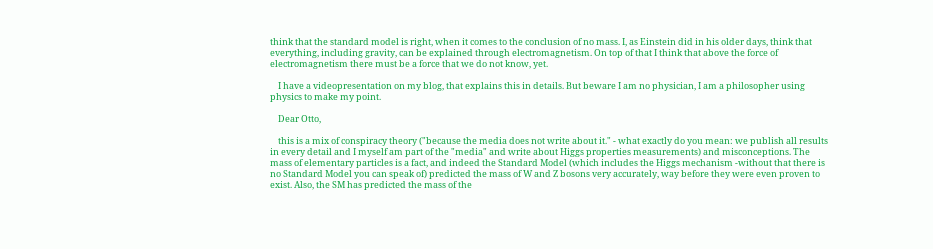think that the standard model is right, when it comes to the conclusion of no mass. I, as Einstein did in his older days, think that everything, including gravity, can be explained through electromagnetism. On top of that I think that above the force of electromagnetism there must be a force that we do not know, yet.

    I have a videopresentation on my blog, that explains this in details. But beware I am no physician, I am a philosopher using physics to make my point.

    Dear Otto,

    this is a mix of conspiracy theory ("because the media does not write about it." - what exactly do you mean: we publish all results in every detail and I myself am part of the "media" and write about Higgs properties measurements) and misconceptions. The mass of elementary particles is a fact, and indeed the Standard Model (which includes the Higgs mechanism -without that there is no Standard Model you can speak of) predicted the mass of W and Z bosons very accurately, way before they were even proven to exist. Also, the SM has predicted the mass of the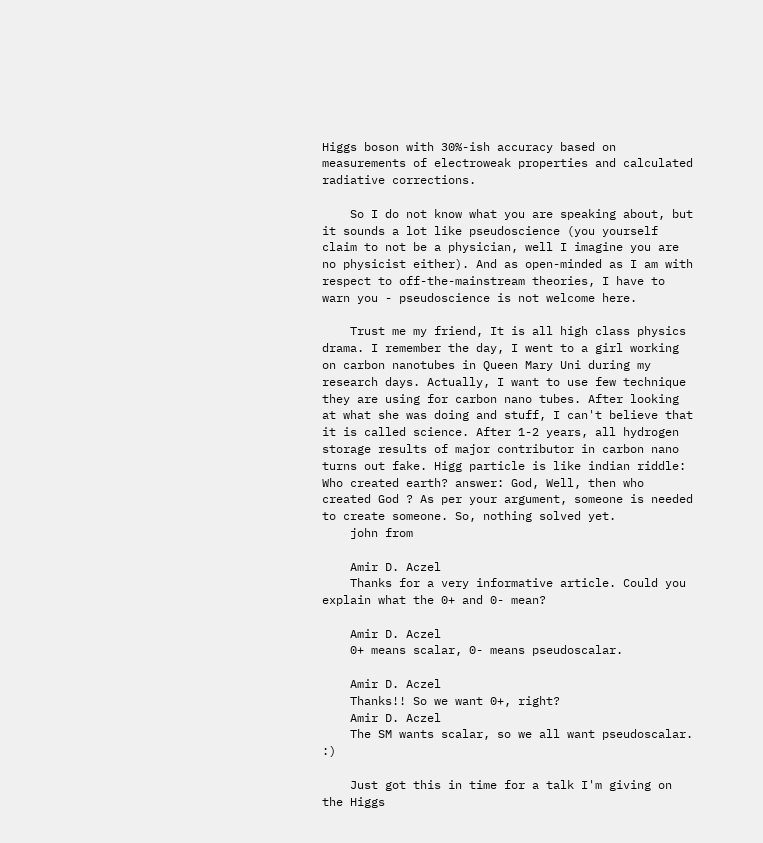Higgs boson with 30%-ish accuracy based on measurements of electroweak properties and calculated radiative corrections.

    So I do not know what you are speaking about, but it sounds a lot like pseudoscience (you yourself claim to not be a physician, well I imagine you are no physicist either). And as open-minded as I am with respect to off-the-mainstream theories, I have to warn you - pseudoscience is not welcome here.

    Trust me my friend, It is all high class physics drama. I remember the day, I went to a girl working on carbon nanotubes in Queen Mary Uni during my research days. Actually, I want to use few technique they are using for carbon nano tubes. After looking at what she was doing and stuff, I can't believe that it is called science. After 1-2 years, all hydrogen storage results of major contributor in carbon nano turns out fake. Higg particle is like indian riddle: Who created earth? answer: God, Well, then who created God ? As per your argument, someone is needed to create someone. So, nothing solved yet.
    john from

    Amir D. Aczel
    Thanks for a very informative article. Could you explain what the 0+ and 0- mean?

    Amir D. Aczel
    0+ means scalar, 0- means pseudoscalar.

    Amir D. Aczel
    Thanks!! So we want 0+, right?
    Amir D. Aczel
    The SM wants scalar, so we all want pseudoscalar. :)

    Just got this in time for a talk I'm giving on the Higgs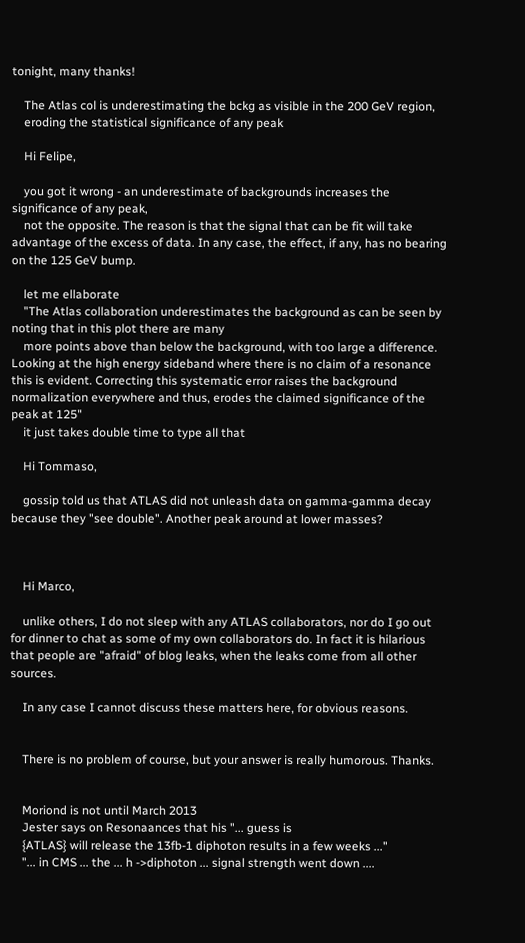tonight, many thanks!

    The Atlas col is underestimating the bckg as visible in the 200 GeV region,
    eroding the statistical significance of any peak

    Hi Felipe,

    you got it wrong - an underestimate of backgrounds increases the significance of any peak,
    not the opposite. The reason is that the signal that can be fit will take advantage of the excess of data. In any case, the effect, if any, has no bearing on the 125 GeV bump.

    let me ellaborate
    "The Atlas collaboration underestimates the background as can be seen by noting that in this plot there are many
    more points above than below the background, with too large a difference. Looking at the high energy sideband where there is no claim of a resonance this is evident. Correcting this systematic error raises the background normalization everywhere and thus, erodes the claimed significance of the peak at 125"
    it just takes double time to type all that

    Hi Tommaso,

    gossip told us that ATLAS did not unleash data on gamma-gamma decay because they "see double". Another peak around at lower masses?



    Hi Marco,

    unlike others, I do not sleep with any ATLAS collaborators, nor do I go out for dinner to chat as some of my own collaborators do. In fact it is hilarious that people are "afraid" of blog leaks, when the leaks come from all other sources.

    In any case I cannot discuss these matters here, for obvious reasons.


    There is no problem of course, but your answer is really humorous. Thanks.


    Moriond is not until March 2013
    Jester says on Resonaances that his "... guess is
    {ATLAS} will release the 13fb-1 diphoton results in a few weeks ..."
    "... in CMS ... the ... h ->diphoton ... signal strength went down ....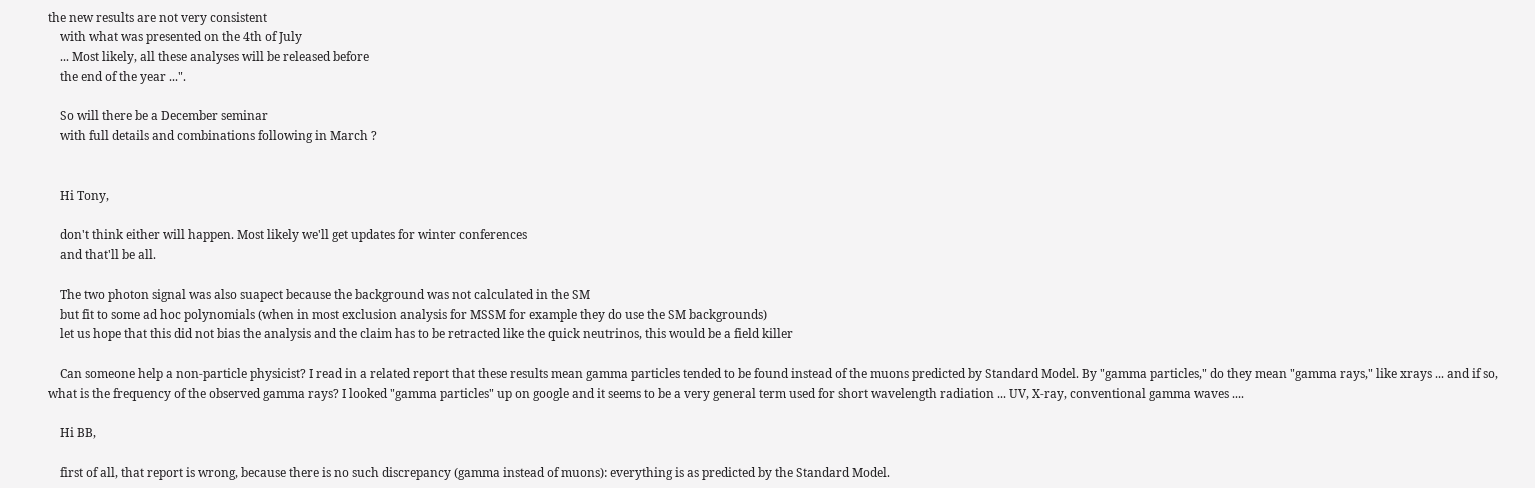the new results are not very consistent
    with what was presented on the 4th of July
    ... Most likely, all these analyses will be released before
    the end of the year ...".

    So will there be a December seminar
    with full details and combinations following in March ?


    Hi Tony,

    don't think either will happen. Most likely we'll get updates for winter conferences
    and that'll be all.

    The two photon signal was also suapect because the background was not calculated in the SM
    but fit to some ad hoc polynomials (when in most exclusion analysis for MSSM for example they do use the SM backgrounds)
    let us hope that this did not bias the analysis and the claim has to be retracted like the quick neutrinos, this would be a field killer

    Can someone help a non-particle physicist? I read in a related report that these results mean gamma particles tended to be found instead of the muons predicted by Standard Model. By "gamma particles," do they mean "gamma rays," like xrays ... and if so, what is the frequency of the observed gamma rays? I looked "gamma particles" up on google and it seems to be a very general term used for short wavelength radiation ... UV, X-ray, conventional gamma waves ....

    Hi BB,

    first of all, that report is wrong, because there is no such discrepancy (gamma instead of muons): everything is as predicted by the Standard Model.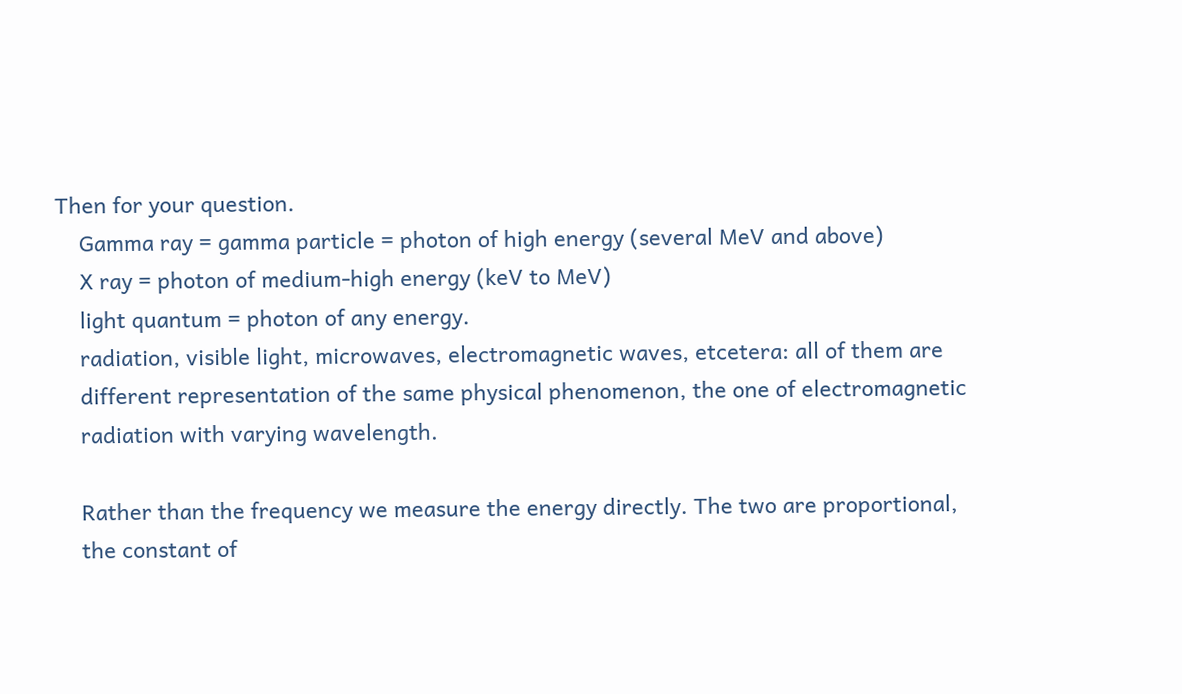Then for your question.
    Gamma ray = gamma particle = photon of high energy (several MeV and above)
    X ray = photon of medium-high energy (keV to MeV)
    light quantum = photon of any energy.
    radiation, visible light, microwaves, electromagnetic waves, etcetera: all of them are
    different representation of the same physical phenomenon, the one of electromagnetic
    radiation with varying wavelength.

    Rather than the frequency we measure the energy directly. The two are proportional,
    the constant of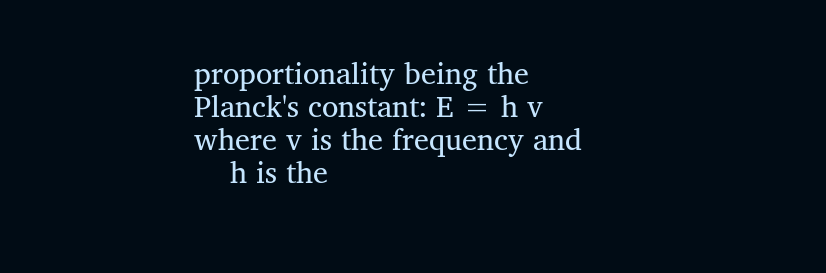proportionality being the Planck's constant: E = h v where v is the frequency and
    h is the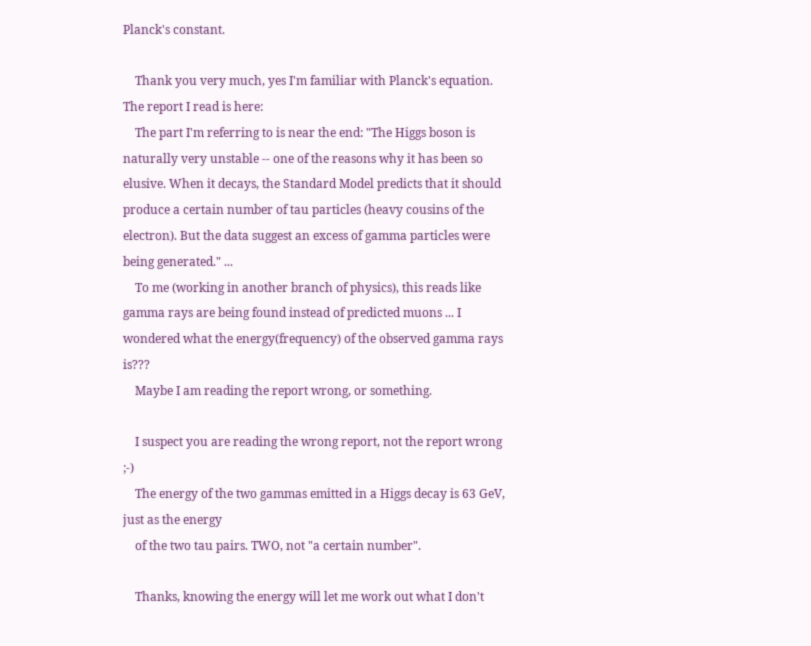Planck's constant.

    Thank you very much, yes I'm familiar with Planck's equation. The report I read is here:
    The part I'm referring to is near the end: "The Higgs boson is naturally very unstable -- one of the reasons why it has been so elusive. When it decays, the Standard Model predicts that it should produce a certain number of tau particles (heavy cousins of the electron). But the data suggest an excess of gamma particles were being generated." ...
    To me (working in another branch of physics), this reads like gamma rays are being found instead of predicted muons ... I wondered what the energy(frequency) of the observed gamma rays is???
    Maybe I am reading the report wrong, or something.

    I suspect you are reading the wrong report, not the report wrong ;-)
    The energy of the two gammas emitted in a Higgs decay is 63 GeV, just as the energy
    of the two tau pairs. TWO, not "a certain number".

    Thanks, knowing the energy will let me work out what I don't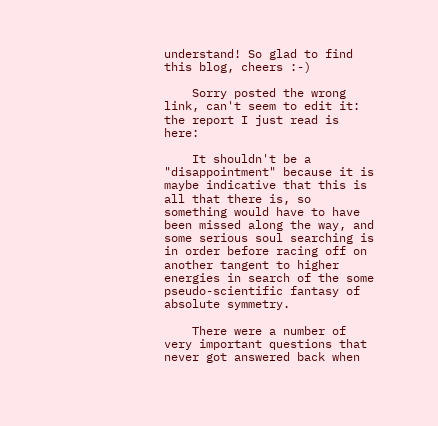understand! So glad to find this blog, cheers :-)

    Sorry posted the wrong link, can't seem to edit it: the report I just read is here:

    It shouldn't be a "disappointment" because it is maybe indicative that this is all that there is, so something would have to have been missed along the way, and some serious soul searching is in order before racing off on another tangent to higher energies in search of the some pseudo-scientific fantasy of absolute symmetry.

    There were a number of very important questions that never got answered back when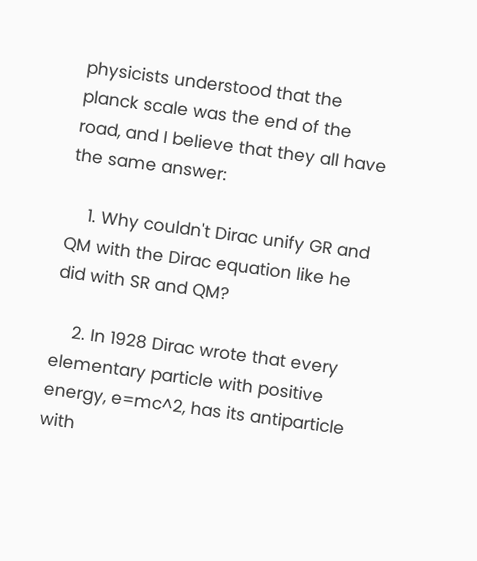physicists understood that the planck scale was the end of the road, and I believe that they all have the same answer:

    1. Why couldn't Dirac unify GR and QM with the Dirac equation like he did with SR and QM?

    2. In 1928 Dirac wrote that every elementary particle with positive energy, e=mc^2, has its antiparticle with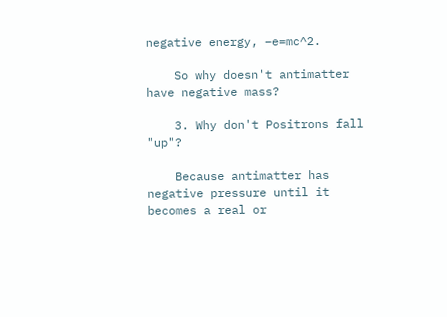negative energy, –e=mc^2.

    So why doesn't antimatter have negative mass?

    3. Why don't Positrons fall "up"?

    Because antimatter has negative pressure until it becomes a real or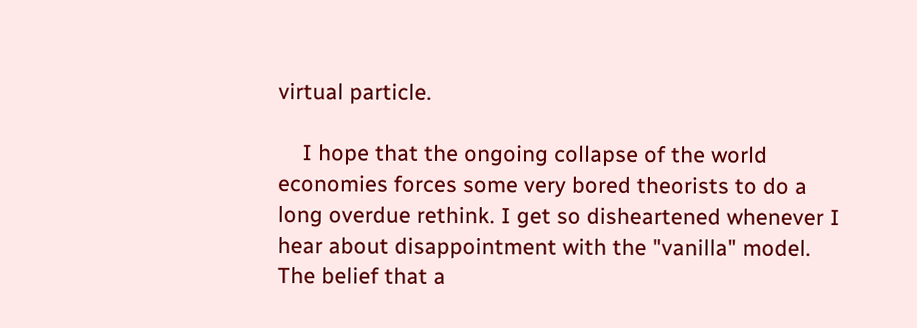virtual particle.

    I hope that the ongoing collapse of the world economies forces some very bored theorists to do a long overdue rethink. I get so disheartened whenever I hear about disappointment with the "vanilla" model. The belief that a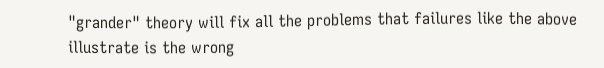"grander" theory will fix all the problems that failures like the above illustrate is the wrong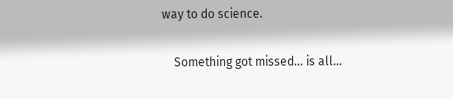way to do science.

    Something got missed... is all...